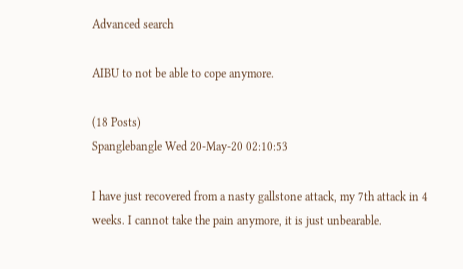Advanced search

AIBU to not be able to cope anymore.

(18 Posts)
Spanglebangle Wed 20-May-20 02:10:53

I have just recovered from a nasty gallstone attack, my 7th attack in 4 weeks. I cannot take the pain anymore, it is just unbearable.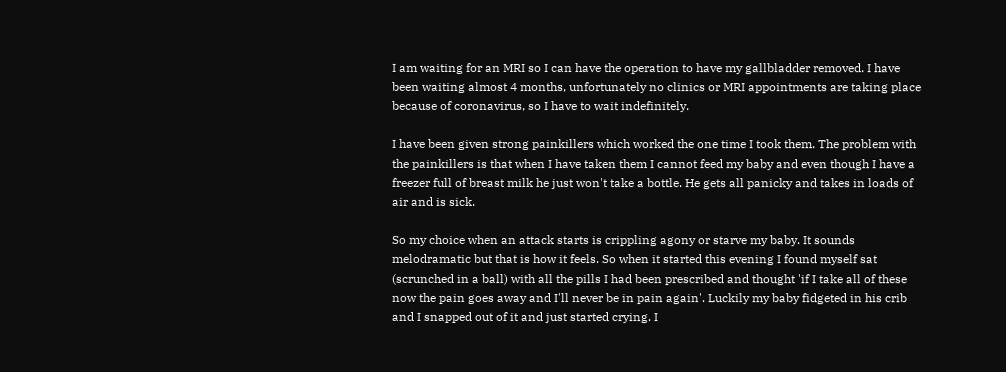I am waiting for an MRI so I can have the operation to have my gallbladder removed. I have been waiting almost 4 months, unfortunately no clinics or MRI appointments are taking place because of coronavirus, so I have to wait indefinitely.

I have been given strong painkillers which worked the one time I took them. The problem with the painkillers is that when I have taken them I cannot feed my baby and even though I have a freezer full of breast milk he just won't take a bottle. He gets all panicky and takes in loads of air and is sick.

So my choice when an attack starts is crippling agony or starve my baby. It sounds melodramatic but that is how it feels. So when it started this evening I found myself sat (scrunched in a ball) with all the pills I had been prescribed and thought 'if I take all of these now the pain goes away and I'll never be in pain again'. Luckily my baby fidgeted in his crib and I snapped out of it and just started crying. I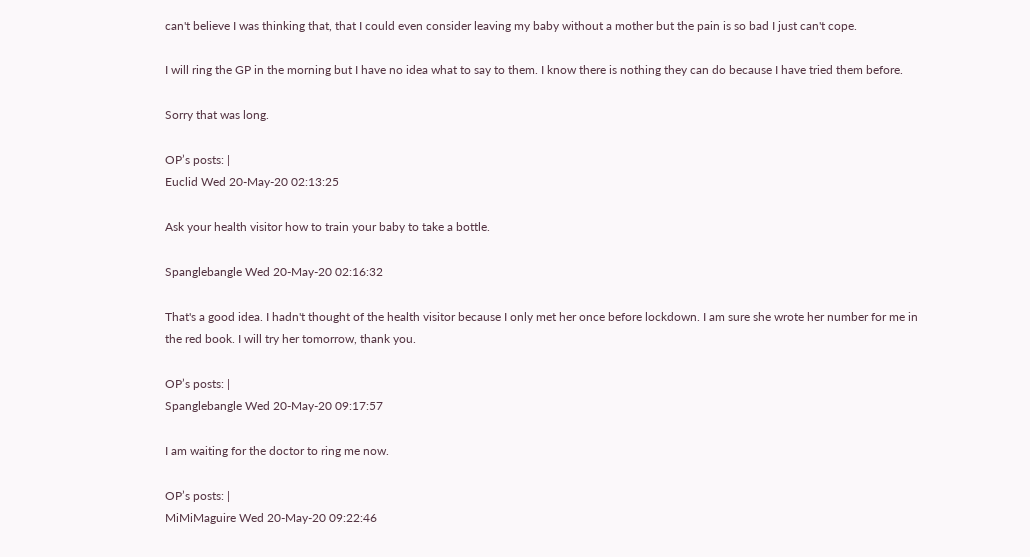can't believe I was thinking that, that I could even consider leaving my baby without a mother but the pain is so bad I just can't cope.

I will ring the GP in the morning but I have no idea what to say to them. I know there is nothing they can do because I have tried them before.

Sorry that was long.

OP’s posts: |
Euclid Wed 20-May-20 02:13:25

Ask your health visitor how to train your baby to take a bottle.

Spanglebangle Wed 20-May-20 02:16:32

That's a good idea. I hadn't thought of the health visitor because I only met her once before lockdown. I am sure she wrote her number for me in the red book. I will try her tomorrow, thank you.

OP’s posts: |
Spanglebangle Wed 20-May-20 09:17:57

I am waiting for the doctor to ring me now.

OP’s posts: |
MiMiMaguire Wed 20-May-20 09:22:46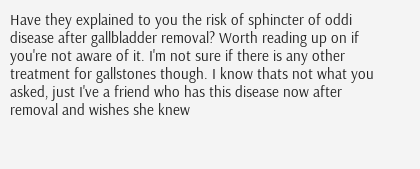Have they explained to you the risk of sphincter of oddi disease after gallbladder removal? Worth reading up on if you're not aware of it. I'm not sure if there is any other treatment for gallstones though. I know thats not what you asked, just I've a friend who has this disease now after removal and wishes she knew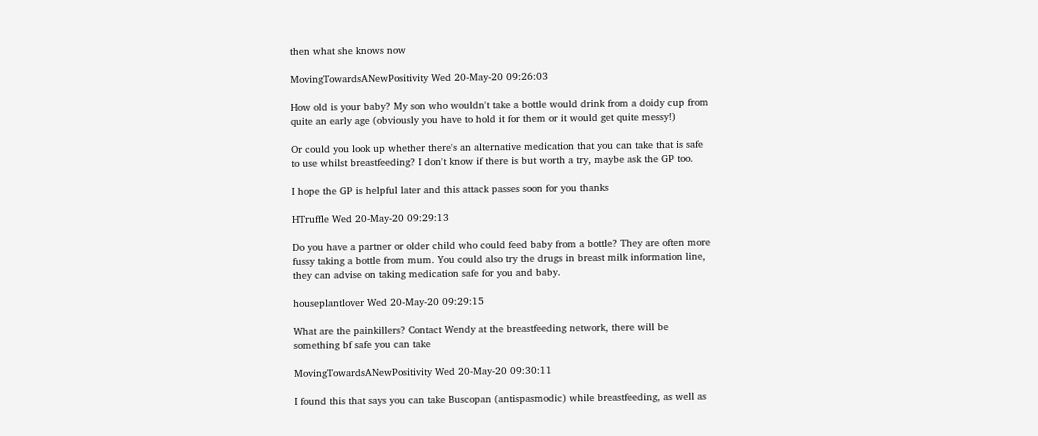then what she knows now

MovingTowardsANewPositivity Wed 20-May-20 09:26:03

How old is your baby? My son who wouldn't take a bottle would drink from a doidy cup from quite an early age (obviously you have to hold it for them or it would get quite messy!)

Or could you look up whether there's an alternative medication that you can take that is safe to use whilst breastfeeding? I don't know if there is but worth a try, maybe ask the GP too.

I hope the GP is helpful later and this attack passes soon for you thanks

HTruffle Wed 20-May-20 09:29:13

Do you have a partner or older child who could feed baby from a bottle? They are often more fussy taking a bottle from mum. You could also try the drugs in breast milk information line, they can advise on taking medication safe for you and baby.

houseplantlover Wed 20-May-20 09:29:15

What are the painkillers? Contact Wendy at the breastfeeding network, there will be something bf safe you can take

MovingTowardsANewPositivity Wed 20-May-20 09:30:11

I found this that says you can take Buscopan (antispasmodic) while breastfeeding, as well as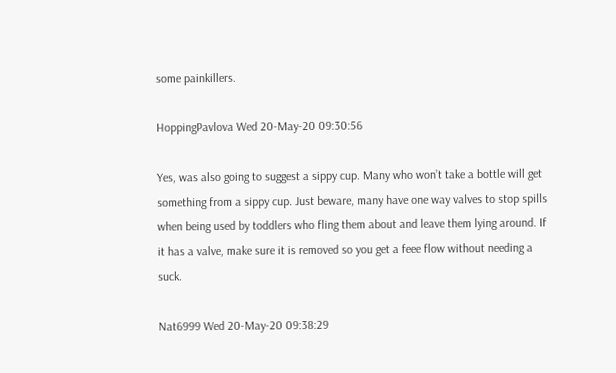some painkillers.

HoppingPavlova Wed 20-May-20 09:30:56

Yes, was also going to suggest a sippy cup. Many who won’t take a bottle will get something from a sippy cup. Just beware, many have one way valves to stop spills when being used by toddlers who fling them about and leave them lying around. If it has a valve, make sure it is removed so you get a feee flow without needing a suck.

Nat6999 Wed 20-May-20 09:38:29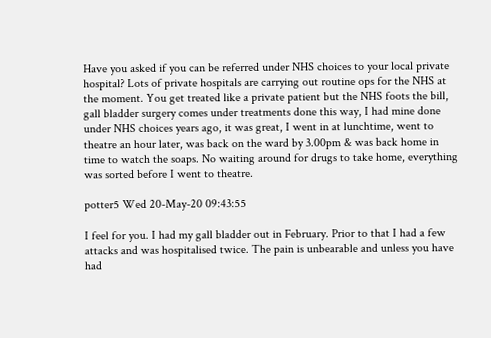Have you asked if you can be referred under NHS choices to your local private hospital? Lots of private hospitals are carrying out routine ops for the NHS at the moment. You get treated like a private patient but the NHS foots the bill, gall bladder surgery comes under treatments done this way, I had mine done under NHS choices years ago, it was great, I went in at lunchtime, went to theatre an hour later, was back on the ward by 3.00pm & was back home in time to watch the soaps. No waiting around for drugs to take home, everything was sorted before I went to theatre.

potter5 Wed 20-May-20 09:43:55

I feel for you. I had my gall bladder out in February. Prior to that I had a few attacks and was hospitalised twice. The pain is unbearable and unless you have had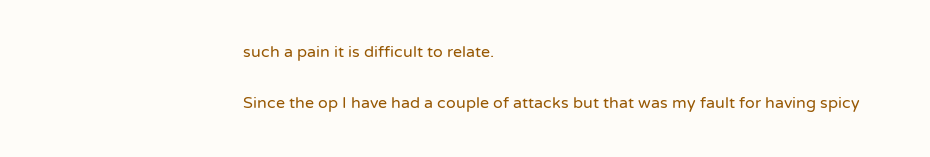such a pain it is difficult to relate.

Since the op I have had a couple of attacks but that was my fault for having spicy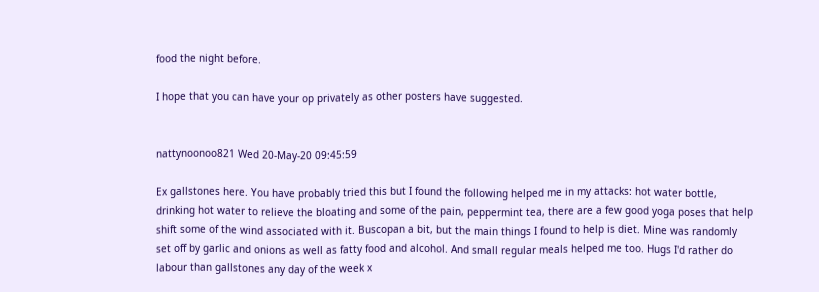food the night before.

I hope that you can have your op privately as other posters have suggested.


nattynoonoo821 Wed 20-May-20 09:45:59

Ex gallstones here. You have probably tried this but I found the following helped me in my attacks: hot water bottle, drinking hot water to relieve the bloating and some of the pain, peppermint tea, there are a few good yoga poses that help shift some of the wind associated with it. Buscopan a bit, but the main things I found to help is diet. Mine was randomly set off by garlic and onions as well as fatty food and alcohol. And small regular meals helped me too. Hugs I'd rather do labour than gallstones any day of the week x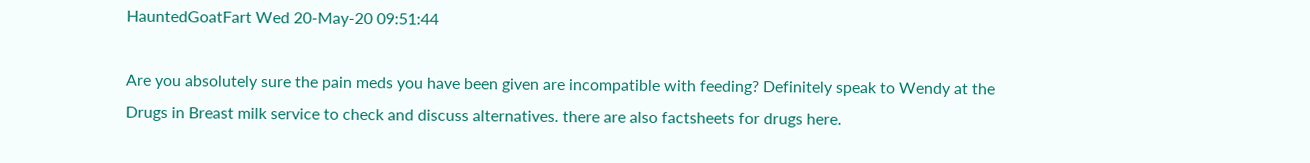HauntedGoatFart Wed 20-May-20 09:51:44

Are you absolutely sure the pain meds you have been given are incompatible with feeding? Definitely speak to Wendy at the Drugs in Breast milk service to check and discuss alternatives. there are also factsheets for drugs here.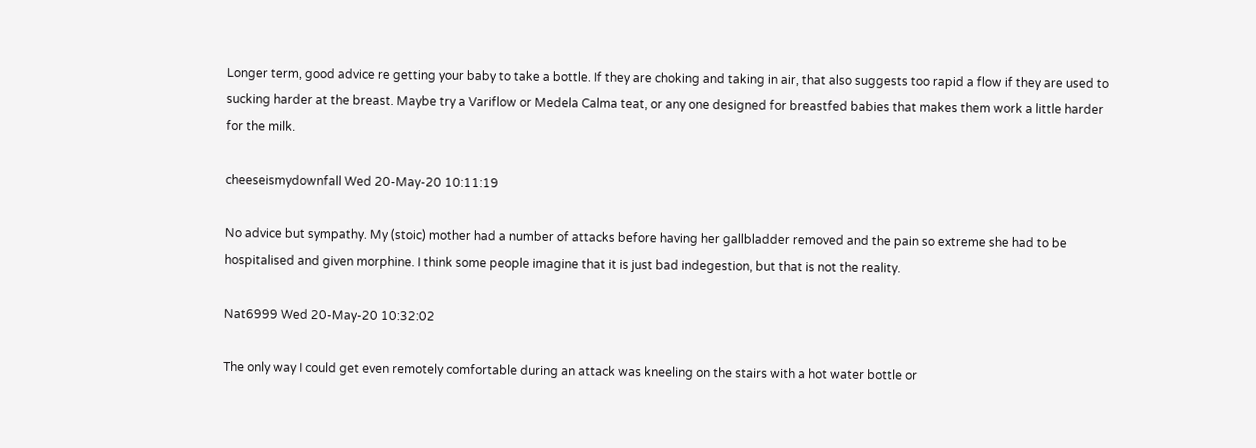Longer term, good advice re getting your baby to take a bottle. If they are choking and taking in air, that also suggests too rapid a flow if they are used to sucking harder at the breast. Maybe try a Variflow or Medela Calma teat, or any one designed for breastfed babies that makes them work a little harder for the milk.

cheeseismydownfall Wed 20-May-20 10:11:19

No advice but sympathy. My (stoic) mother had a number of attacks before having her gallbladder removed and the pain so extreme she had to be hospitalised and given morphine. I think some people imagine that it is just bad indegestion, but that is not the reality.

Nat6999 Wed 20-May-20 10:32:02

The only way I could get even remotely comfortable during an attack was kneeling on the stairs with a hot water bottle or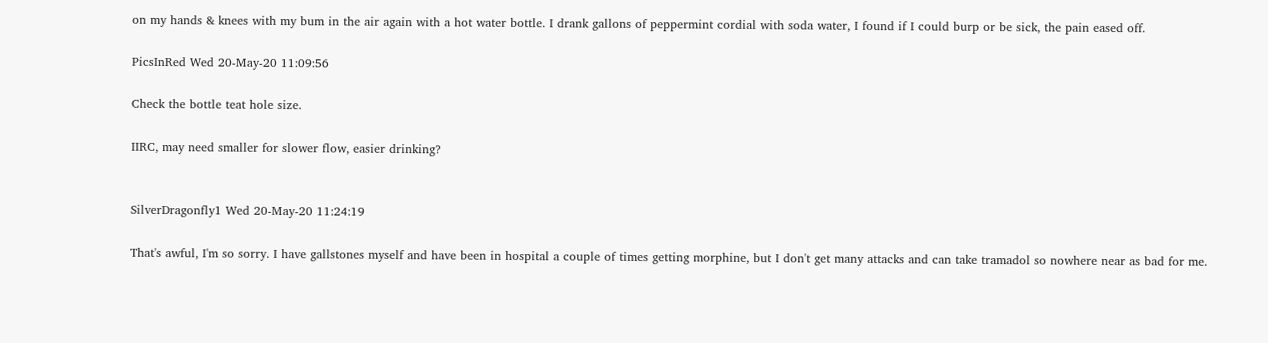on my hands & knees with my bum in the air again with a hot water bottle. I drank gallons of peppermint cordial with soda water, I found if I could burp or be sick, the pain eased off.

PicsInRed Wed 20-May-20 11:09:56

Check the bottle teat hole size.

IIRC, may need smaller for slower flow, easier drinking?


SilverDragonfly1 Wed 20-May-20 11:24:19

That's awful, I'm so sorry. I have gallstones myself and have been in hospital a couple of times getting morphine, but I don't get many attacks and can take tramadol so nowhere near as bad for me.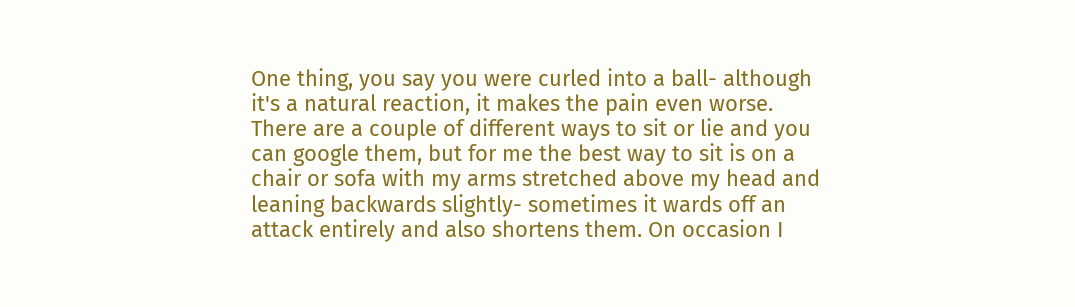One thing, you say you were curled into a ball- although it's a natural reaction, it makes the pain even worse. There are a couple of different ways to sit or lie and you can google them, but for me the best way to sit is on a chair or sofa with my arms stretched above my head and leaning backwards slightly- sometimes it wards off an attack entirely and also shortens them. On occasion I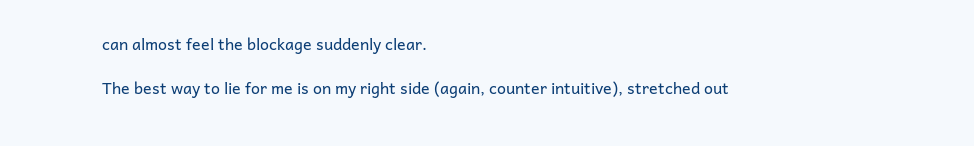can almost feel the blockage suddenly clear.

The best way to lie for me is on my right side (again, counter intuitive), stretched out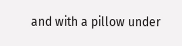and with a pillow under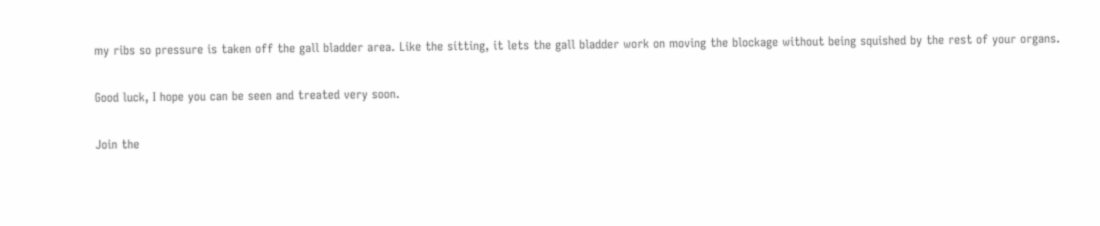my ribs so pressure is taken off the gall bladder area. Like the sitting, it lets the gall bladder work on moving the blockage without being squished by the rest of your organs.

Good luck, I hope you can be seen and treated very soon.

Join the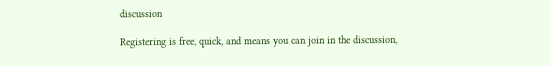discussion

Registering is free, quick, and means you can join in the discussion,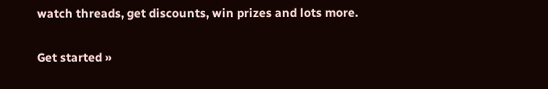watch threads, get discounts, win prizes and lots more.

Get started »